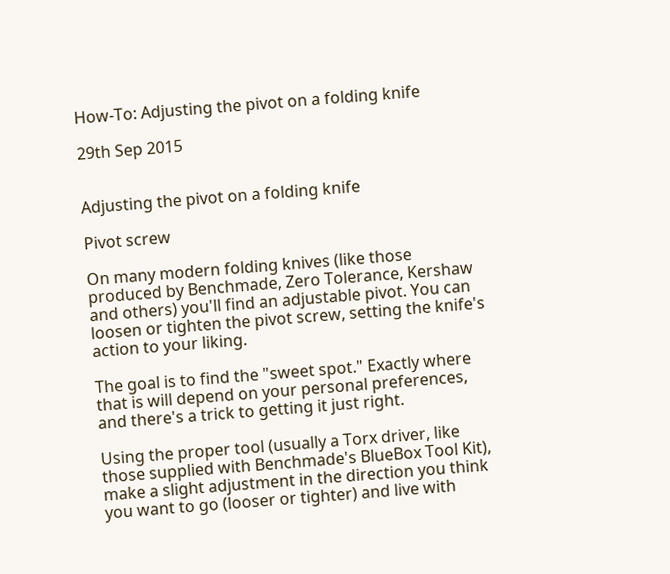How-To: Adjusting the pivot on a folding knife

29th Sep 2015


Adjusting the pivot on a folding knife

Pivot screw

On many modern folding knives (like those produced by Benchmade, Zero Tolerance, Kershaw and others) you'll find an adjustable pivot. You can loosen or tighten the pivot screw, setting the knife's action to your liking.

The goal is to find the "sweet spot." Exactly where that is will depend on your personal preferences, and there's a trick to getting it just right.

Using the proper tool (usually a Torx driver, like those supplied with Benchmade's BlueBox Tool Kit), make a slight adjustment in the direction you think you want to go (looser or tighter) and live with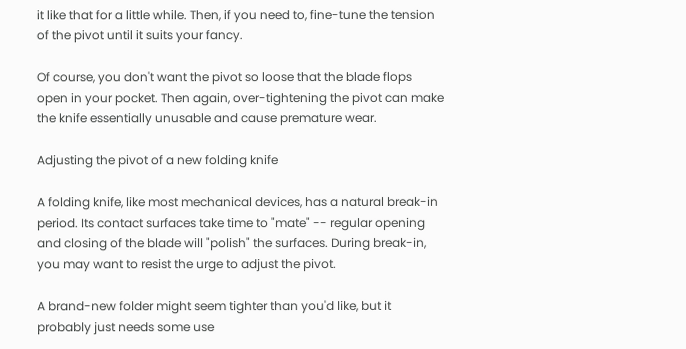it like that for a little while. Then, if you need to, fine-tune the tension of the pivot until it suits your fancy.

Of course, you don't want the pivot so loose that the blade flops open in your pocket. Then again, over-tightening the pivot can make the knife essentially unusable and cause premature wear.

Adjusting the pivot of a new folding knife

A folding knife, like most mechanical devices, has a natural break-in period. Its contact surfaces take time to "mate" -- regular opening and closing of the blade will "polish" the surfaces. During break-in, you may want to resist the urge to adjust the pivot.

A brand-new folder might seem tighter than you'd like, but it probably just needs some use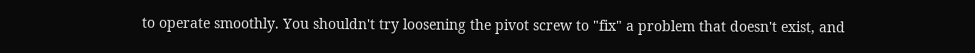to operate smoothly. You shouldn't try loosening the pivot screw to "fix" a problem that doesn't exist, and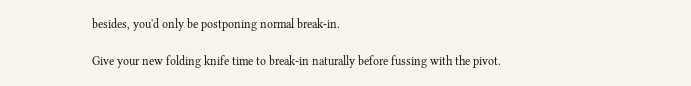besides, you'd only be postponing normal break-in.

Give your new folding knife time to break-in naturally before fussing with the pivot.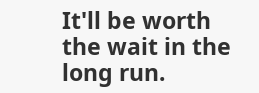It'll be worth the wait in the long run.